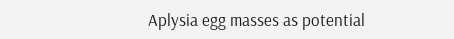Aplysia egg masses as potential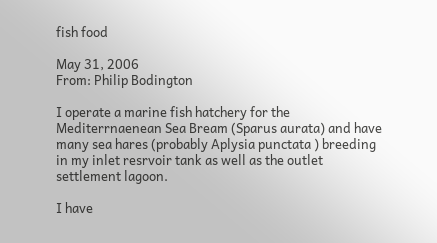fish food

May 31, 2006
From: Philip Bodington

I operate a marine fish hatchery for the Mediterrnaenean Sea Bream (Sparus aurata) and have many sea hares (probably Aplysia punctata ) breeding in my inlet resrvoir tank as well as the outlet settlement lagoon.

I have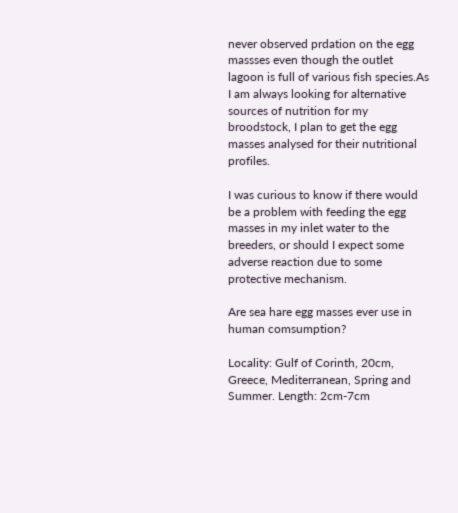never observed prdation on the egg massses even though the outlet lagoon is full of various fish species.As I am always looking for alternative sources of nutrition for my broodstock, I plan to get the egg masses analysed for their nutritional profiles.

I was curious to know if there would be a problem with feeding the egg masses in my inlet water to the breeders, or should I expect some adverse reaction due to some protective mechanism.

Are sea hare egg masses ever use in human comsumption?

Locality: Gulf of Corinth, 20cm, Greece, Mediterranean, Spring and Summer. Length: 2cm-7cm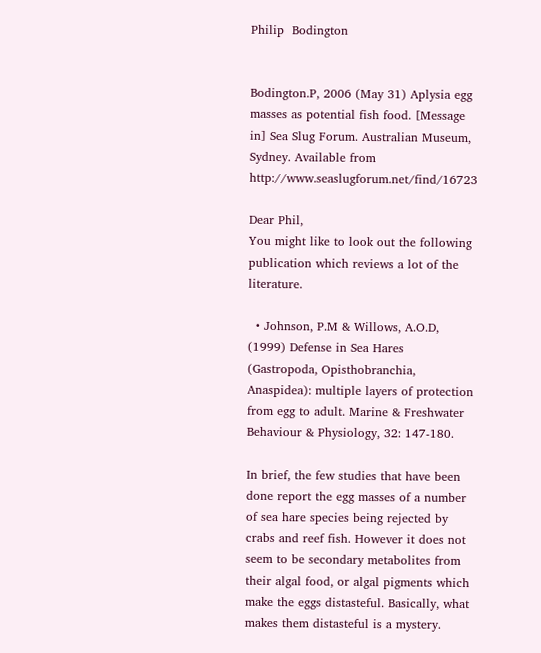Philip  Bodington


Bodington.P, 2006 (May 31) Aplysia egg masses as potential fish food. [Message in] Sea Slug Forum. Australian Museum, Sydney. Available from http://www.seaslugforum.net/find/16723

Dear Phil,
You might like to look out the following publication which reviews a lot of the literature.

  • Johnson, P.M & Willows, A.O.D, (1999) Defense in Sea Hares (Gastropoda, Opisthobranchia, Anaspidea): multiple layers of protection from egg to adult. Marine & Freshwater Behaviour & Physiology, 32: 147-180.

In brief, the few studies that have been done report the egg masses of a number of sea hare species being rejected by crabs and reef fish. However it does not seem to be secondary metabolites from their algal food, or algal pigments which make the eggs distasteful. Basically, what makes them distasteful is a mystery.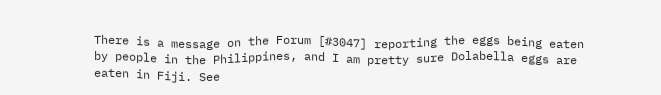There is a message on the Forum [#3047] reporting the eggs being eaten by people in the Philippines, and I am pretty sure Dolabella eggs are eaten in Fiji. See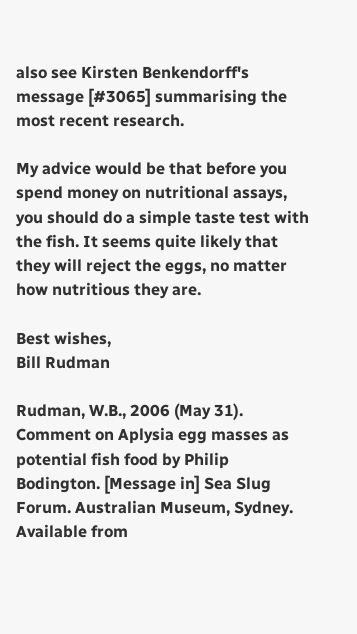also see Kirsten Benkendorff's message [#3065] summarising the most recent research.

My advice would be that before you spend money on nutritional assays, you should do a simple taste test with the fish. It seems quite likely that they will reject the eggs, no matter how nutritious they are.

Best wishes,
Bill Rudman

Rudman, W.B., 2006 (May 31). Comment on Aplysia egg masses as potential fish food by Philip Bodington. [Message in] Sea Slug Forum. Australian Museum, Sydney. Available from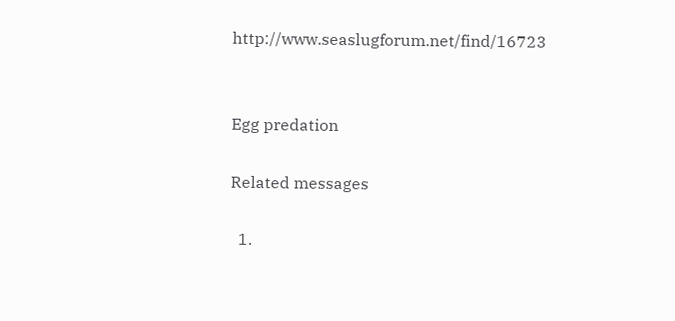http://www.seaslugforum.net/find/16723


Egg predation

Related messages

  1.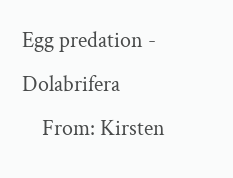Egg predation - Dolabrifera
    From: Kirsten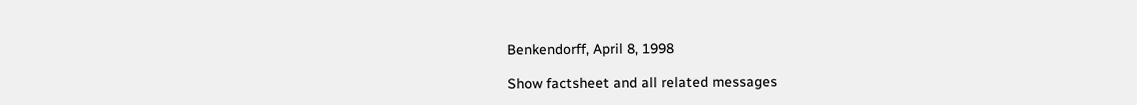Benkendorff, April 8, 1998

Show factsheet and all related messages